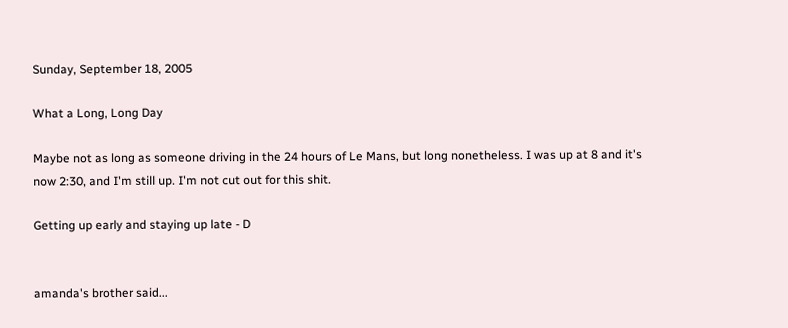Sunday, September 18, 2005

What a Long, Long Day

Maybe not as long as someone driving in the 24 hours of Le Mans, but long nonetheless. I was up at 8 and it's now 2:30, and I'm still up. I'm not cut out for this shit.

Getting up early and staying up late - D


amanda's brother said...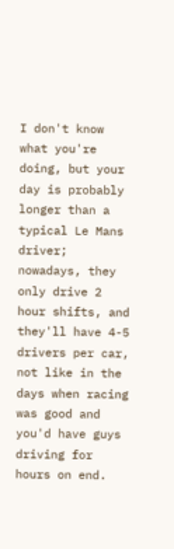I don't know what you're doing, but your day is probably longer than a typical Le Mans driver; nowadays, they only drive 2 hour shifts, and they'll have 4-5 drivers per car, not like in the days when racing was good and you'd have guys driving for hours on end.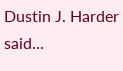Dustin J. Harder said...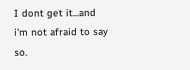I dont get it...and i'm not afraid to say so.